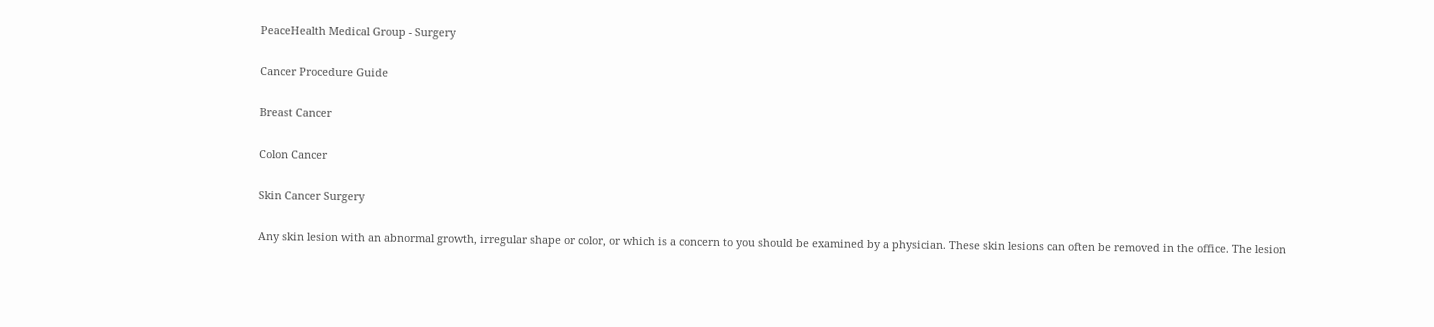PeaceHealth Medical Group - Surgery

Cancer Procedure Guide

Breast Cancer

Colon Cancer

Skin Cancer Surgery

Any skin lesion with an abnormal growth, irregular shape or color, or which is a concern to you should be examined by a physician. These skin lesions can often be removed in the office. The lesion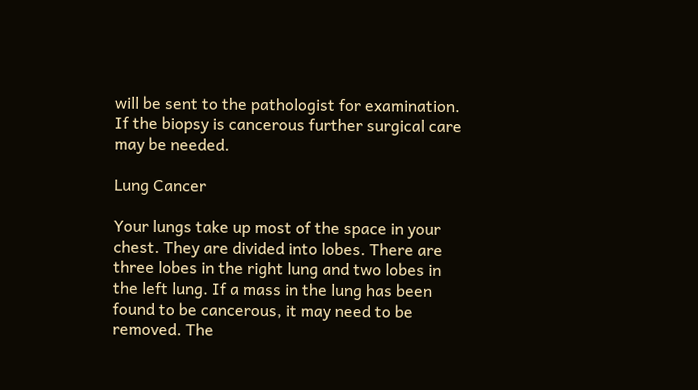will be sent to the pathologist for examination. If the biopsy is cancerous further surgical care may be needed.

Lung Cancer

Your lungs take up most of the space in your chest. They are divided into lobes. There are three lobes in the right lung and two lobes in the left lung. If a mass in the lung has been found to be cancerous, it may need to be removed. The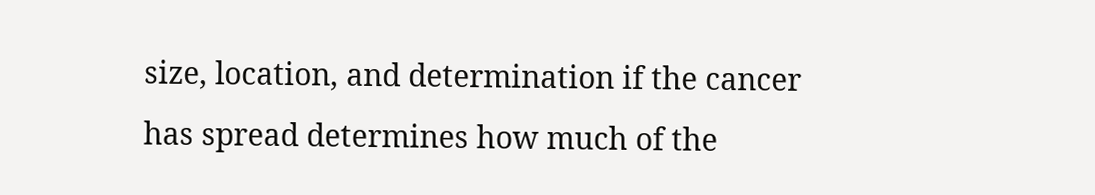size, location, and determination if the cancer has spread determines how much of the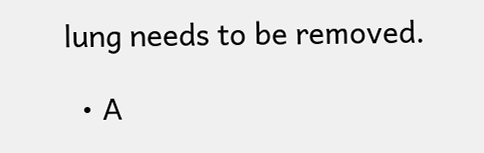lung needs to be removed.

  • A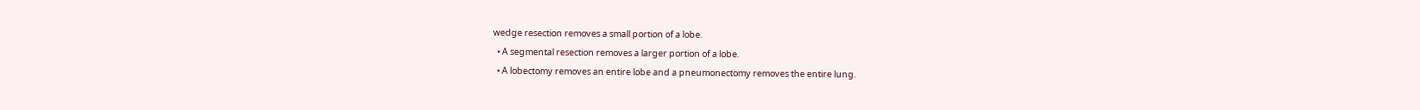wedge resection removes a small portion of a lobe.
  • A segmental resection removes a larger portion of a lobe.
  • A lobectomy removes an entire lobe and a pneumonectomy removes the entire lung.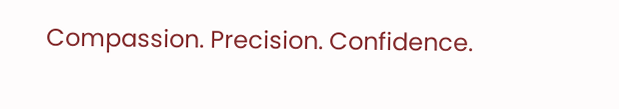Compassion. Precision. Confidence.